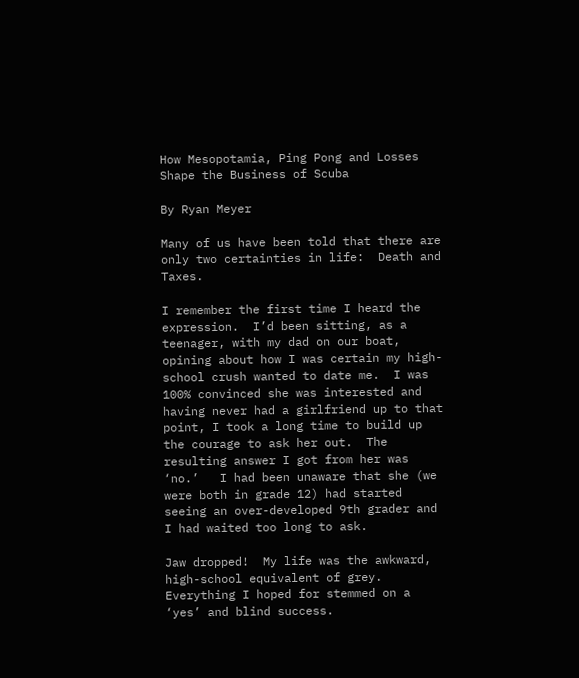How Mesopotamia, Ping Pong and Losses Shape the Business of Scuba

By Ryan Meyer

Many of us have been told that there are only two certainties in life:  Death and Taxes.

I remember the first time I heard the expression.  I’d been sitting, as a teenager, with my dad on our boat, opining about how I was certain my high-school crush wanted to date me.  I was 100% convinced she was interested and having never had a girlfriend up to that point, I took a long time to build up the courage to ask her out.  The resulting answer I got from her was ‘no.’   I had been unaware that she (we were both in grade 12) had started seeing an over-developed 9th grader and I had waited too long to ask.

Jaw dropped!  My life was the awkward, high-school equivalent of grey.  Everything I hoped for stemmed on a ‘yes’ and blind success.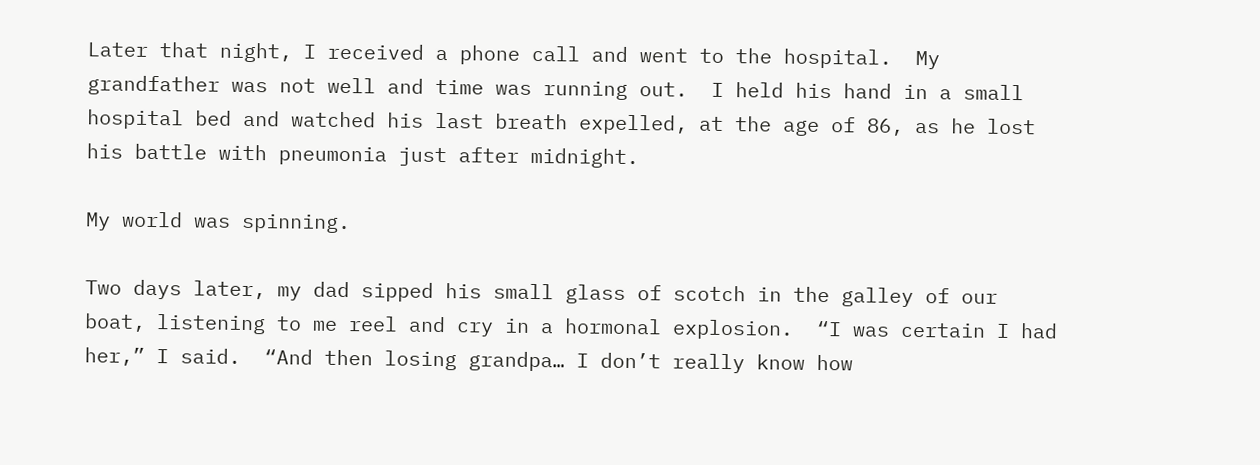Later that night, I received a phone call and went to the hospital.  My grandfather was not well and time was running out.  I held his hand in a small hospital bed and watched his last breath expelled, at the age of 86, as he lost his battle with pneumonia just after midnight.

My world was spinning.

Two days later, my dad sipped his small glass of scotch in the galley of our boat, listening to me reel and cry in a hormonal explosion.  “I was certain I had her,” I said.  “And then losing grandpa… I don’t really know how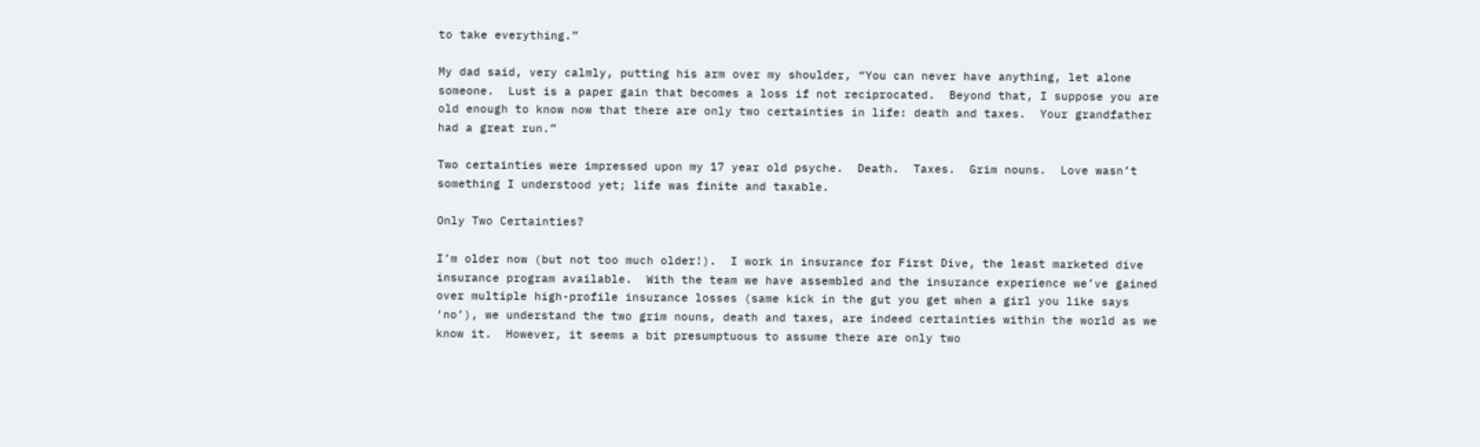to take everything.”

My dad said, very calmly, putting his arm over my shoulder, “You can never have anything, let alone someone.  Lust is a paper gain that becomes a loss if not reciprocated.  Beyond that, I suppose you are old enough to know now that there are only two certainties in life: death and taxes.  Your grandfather had a great run.”

Two certainties were impressed upon my 17 year old psyche.  Death.  Taxes.  Grim nouns.  Love wasn’t something I understood yet; life was finite and taxable.

Only Two Certainties?

I’m older now (but not too much older!).  I work in insurance for First Dive, the least marketed dive insurance program available.  With the team we have assembled and the insurance experience we’ve gained over multiple high-profile insurance losses (same kick in the gut you get when a girl you like says ‘no’), we understand the two grim nouns, death and taxes, are indeed certainties within the world as we know it.  However, it seems a bit presumptuous to assume there are only two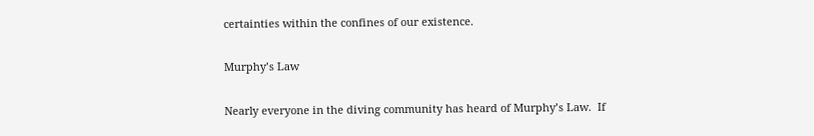certainties within the confines of our existence.

Murphy’s Law

Nearly everyone in the diving community has heard of Murphy’s Law.  If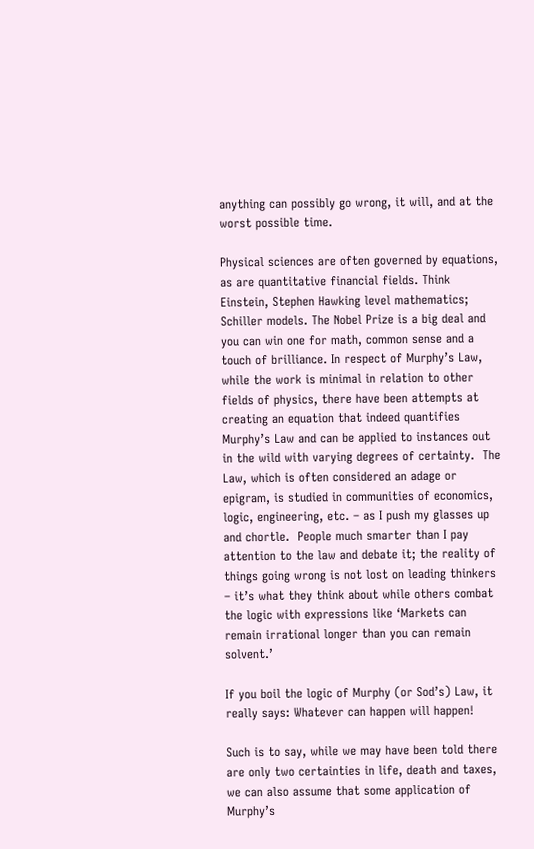anything can possibly go wrong, it will, and at the worst possible time.

Physical sciences are often governed by equations, as are quantitative financial fields. Think Einstein, Stephen Hawking level mathematics; Schiller models. The Nobel Prize is a big deal and you can win one for math, common sense and a touch of brilliance. In respect of Murphy’s Law, while the work is minimal in relation to other fields of physics, there have been attempts at creating an equation that indeed quantifies Murphy’s Law and can be applied to instances out in the wild with varying degrees of certainty.  The Law, which is often considered an adage or epigram, is studied in communities of economics, logic, engineering, etc. – as I push my glasses up and chortle.  People much smarter than I pay attention to the law and debate it; the reality of things going wrong is not lost on leading thinkers – it’s what they think about while others combat the logic with expressions like ‘Markets can remain irrational longer than you can remain solvent.’

If you boil the logic of Murphy (or Sod’s) Law, it really says: Whatever can happen will happen!

Such is to say, while we may have been told there are only two certainties in life, death and taxes, we can also assume that some application of Murphy’s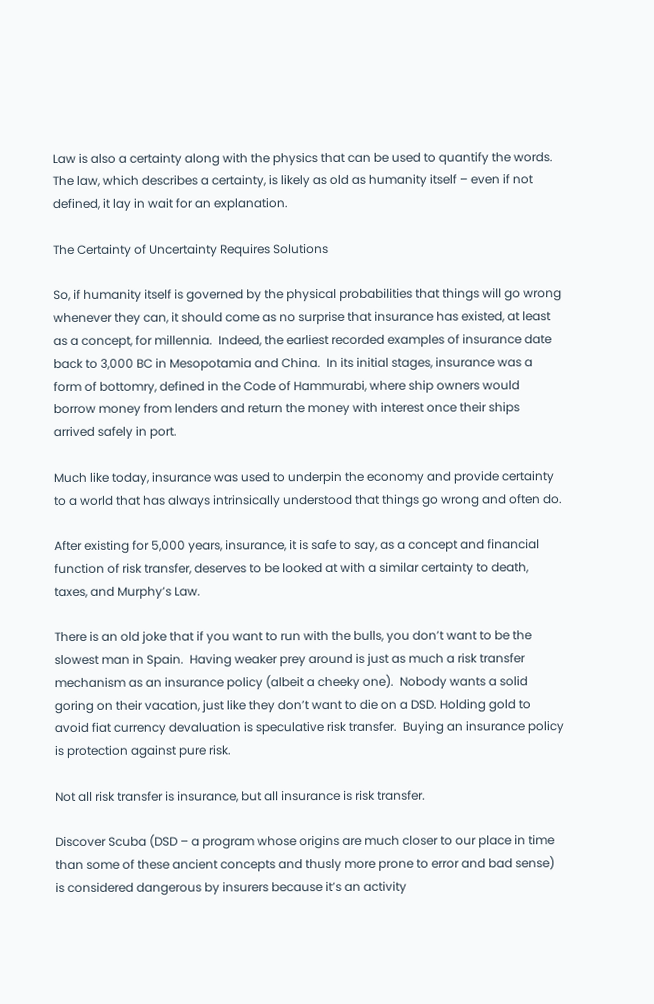Law is also a certainty along with the physics that can be used to quantify the words.  The law, which describes a certainty, is likely as old as humanity itself – even if not defined, it lay in wait for an explanation.

The Certainty of Uncertainty Requires Solutions

So, if humanity itself is governed by the physical probabilities that things will go wrong whenever they can, it should come as no surprise that insurance has existed, at least as a concept, for millennia.  Indeed, the earliest recorded examples of insurance date back to 3,000 BC in Mesopotamia and China.  In its initial stages, insurance was a form of bottomry, defined in the Code of Hammurabi, where ship owners would borrow money from lenders and return the money with interest once their ships arrived safely in port.

Much like today, insurance was used to underpin the economy and provide certainty to a world that has always intrinsically understood that things go wrong and often do.

After existing for 5,000 years, insurance, it is safe to say, as a concept and financial function of risk transfer, deserves to be looked at with a similar certainty to death, taxes, and Murphy’s Law.

There is an old joke that if you want to run with the bulls, you don’t want to be the slowest man in Spain.  Having weaker prey around is just as much a risk transfer mechanism as an insurance policy (albeit a cheeky one).  Nobody wants a solid goring on their vacation, just like they don’t want to die on a DSD. Holding gold to avoid fiat currency devaluation is speculative risk transfer.  Buying an insurance policy is protection against pure risk.

Not all risk transfer is insurance, but all insurance is risk transfer.

Discover Scuba (DSD – a program whose origins are much closer to our place in time than some of these ancient concepts and thusly more prone to error and bad sense) is considered dangerous by insurers because it’s an activity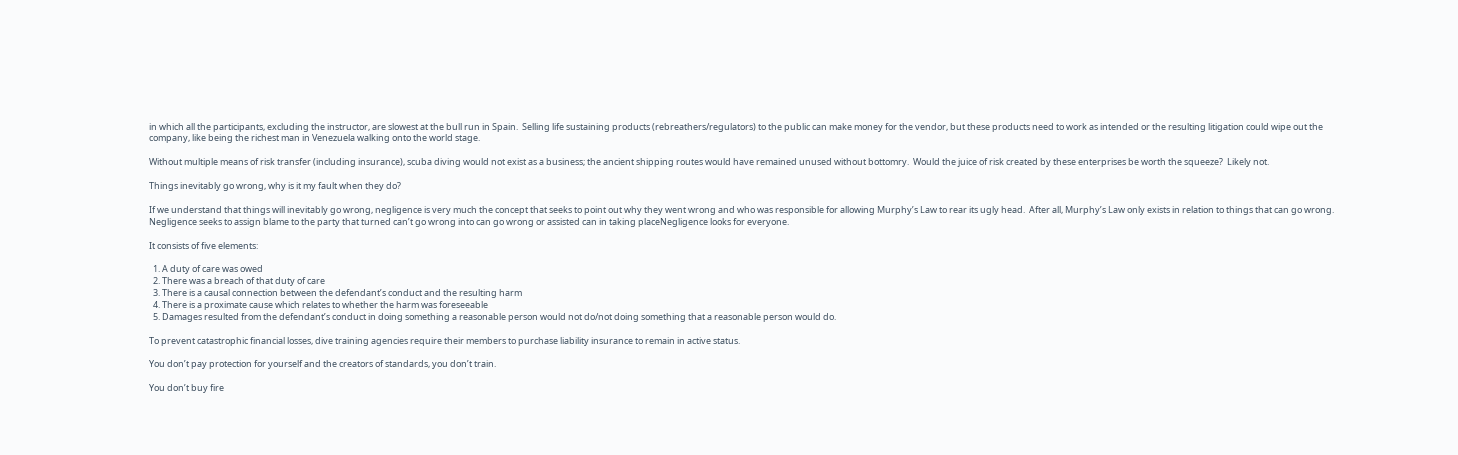in which all the participants, excluding the instructor, are slowest at the bull run in Spain.  Selling life sustaining products (rebreathers/regulators) to the public can make money for the vendor, but these products need to work as intended or the resulting litigation could wipe out the company, like being the richest man in Venezuela walking onto the world stage.

Without multiple means of risk transfer (including insurance), scuba diving would not exist as a business; the ancient shipping routes would have remained unused without bottomry.  Would the juice of risk created by these enterprises be worth the squeeze?  Likely not.

Things inevitably go wrong, why is it my fault when they do?

If we understand that things will inevitably go wrong, negligence is very much the concept that seeks to point out why they went wrong and who was responsible for allowing Murphy’s Law to rear its ugly head.  After all, Murphy’s Law only exists in relation to things that can go wrong.  Negligence seeks to assign blame to the party that turned can’t go wrong into can go wrong or assisted can in taking placeNegligence looks for everyone.

It consists of five elements:

  1. A duty of care was owed
  2. There was a breach of that duty of care
  3. There is a causal connection between the defendant’s conduct and the resulting harm
  4. There is a proximate cause which relates to whether the harm was foreseeable
  5. Damages resulted from the defendant’s conduct in doing something a reasonable person would not do/not doing something that a reasonable person would do.

To prevent catastrophic financial losses, dive training agencies require their members to purchase liability insurance to remain in active status.

You don’t pay protection for yourself and the creators of standards, you don’t train.

You don’t buy fire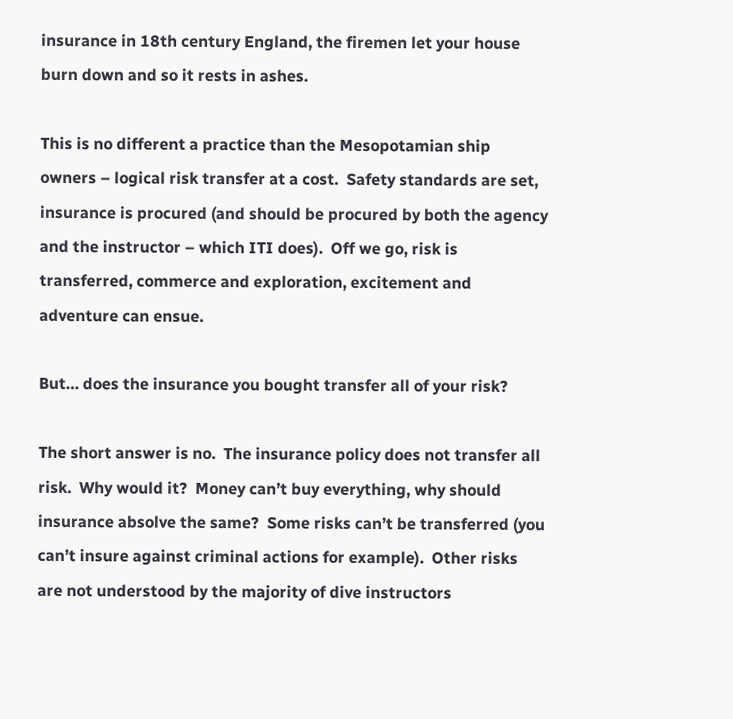insurance in 18th century England, the firemen let your house burn down and so it rests in ashes.

This is no different a practice than the Mesopotamian ship owners – logical risk transfer at a cost.  Safety standards are set, insurance is procured (and should be procured by both the agency and the instructor – which ITI does).  Off we go, risk is transferred, commerce and exploration, excitement and adventure can ensue.

But… does the insurance you bought transfer all of your risk?

The short answer is no.  The insurance policy does not transfer all risk.  Why would it?  Money can’t buy everything, why should insurance absolve the same?  Some risks can’t be transferred (you can’t insure against criminal actions for example).  Other risks are not understood by the majority of dive instructors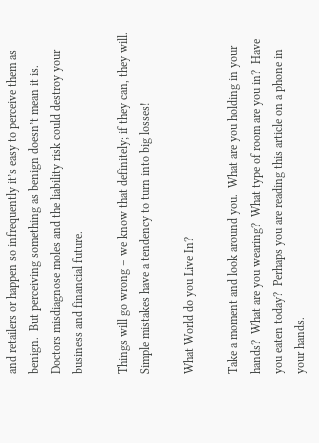and retailers or happen so infrequently it’s easy to perceive them as benign.  But perceiving something as benign doesn’t mean it is.  Doctors misdiagnose moles and the liability risk could destroy your business and financial future.

Things will go wrong – we know that definitely; if they can, they will.  Simple mistakes have a tendency to turn into big losses!

What World do you Live In?

Take a moment and look around you.  What are you holding in your hands?  What are you wearing?  What type of room are you in?  Have you eaten today?  Perhaps you are reading this article on a phone in your hands.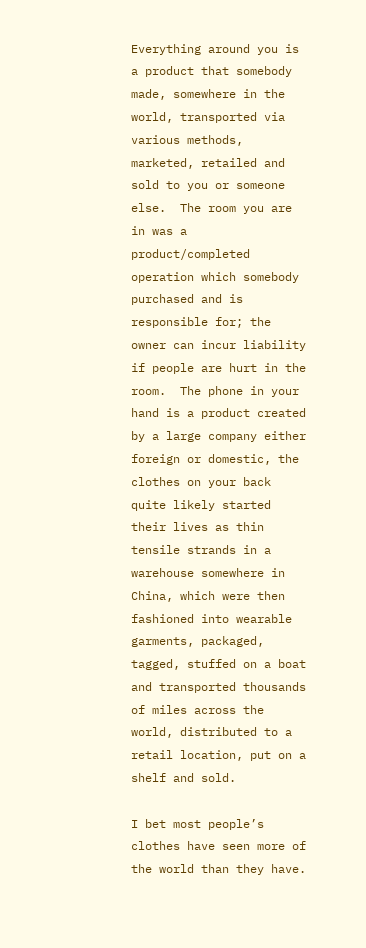Everything around you is a product that somebody made, somewhere in the world, transported via various methods, marketed, retailed and sold to you or someone else.  The room you are in was a product/completed operation which somebody purchased and is responsible for; the owner can incur liability if people are hurt in the room.  The phone in your hand is a product created by a large company either foreign or domestic, the clothes on your back quite likely started their lives as thin tensile strands in a warehouse somewhere in China, which were then fashioned into wearable garments, packaged, tagged, stuffed on a boat and transported thousands of miles across the world, distributed to a retail location, put on a shelf and sold.

I bet most people’s clothes have seen more of the world than they have.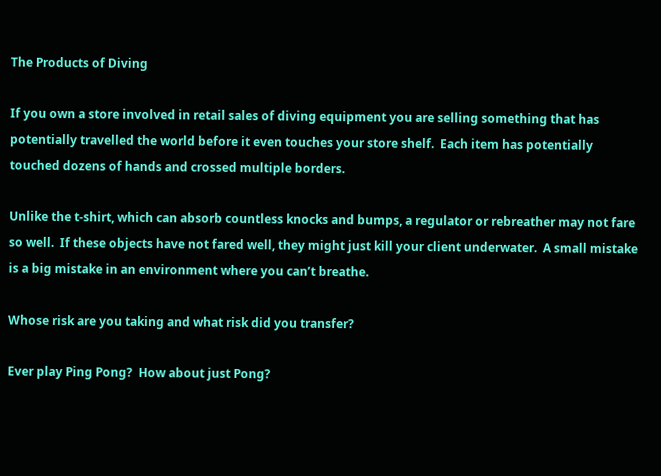The Products of Diving

If you own a store involved in retail sales of diving equipment you are selling something that has potentially travelled the world before it even touches your store shelf.  Each item has potentially touched dozens of hands and crossed multiple borders.

Unlike the t-shirt, which can absorb countless knocks and bumps, a regulator or rebreather may not fare so well.  If these objects have not fared well, they might just kill your client underwater.  A small mistake is a big mistake in an environment where you can’t breathe.

Whose risk are you taking and what risk did you transfer?

Ever play Ping Pong?  How about just Pong?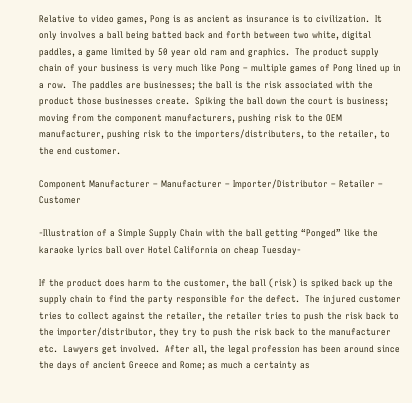Relative to video games, Pong is as ancient as insurance is to civilization.  It only involves a ball being batted back and forth between two white, digital paddles, a game limited by 50 year old ram and graphics.  The product supply chain of your business is very much like Pong – multiple games of Pong lined up in a row.  The paddles are businesses; the ball is the risk associated with the product those businesses create.  Spiking the ball down the court is business; moving from the component manufacturers, pushing risk to the OEM manufacturer, pushing risk to the importers/distributers, to the retailer, to the end customer.

Component Manufacturer – Manufacturer – Importer/Distributor – Retailer – Customer

-Illustration of a Simple Supply Chain with the ball getting “Ponged” like the karaoke lyrics ball over Hotel California on cheap Tuesday-

If the product does harm to the customer, the ball (risk) is spiked back up the supply chain to find the party responsible for the defect.  The injured customer tries to collect against the retailer, the retailer tries to push the risk back to the importer/distributor, they try to push the risk back to the manufacturer etc.  Lawyers get involved.  After all, the legal profession has been around since the days of ancient Greece and Rome; as much a certainty as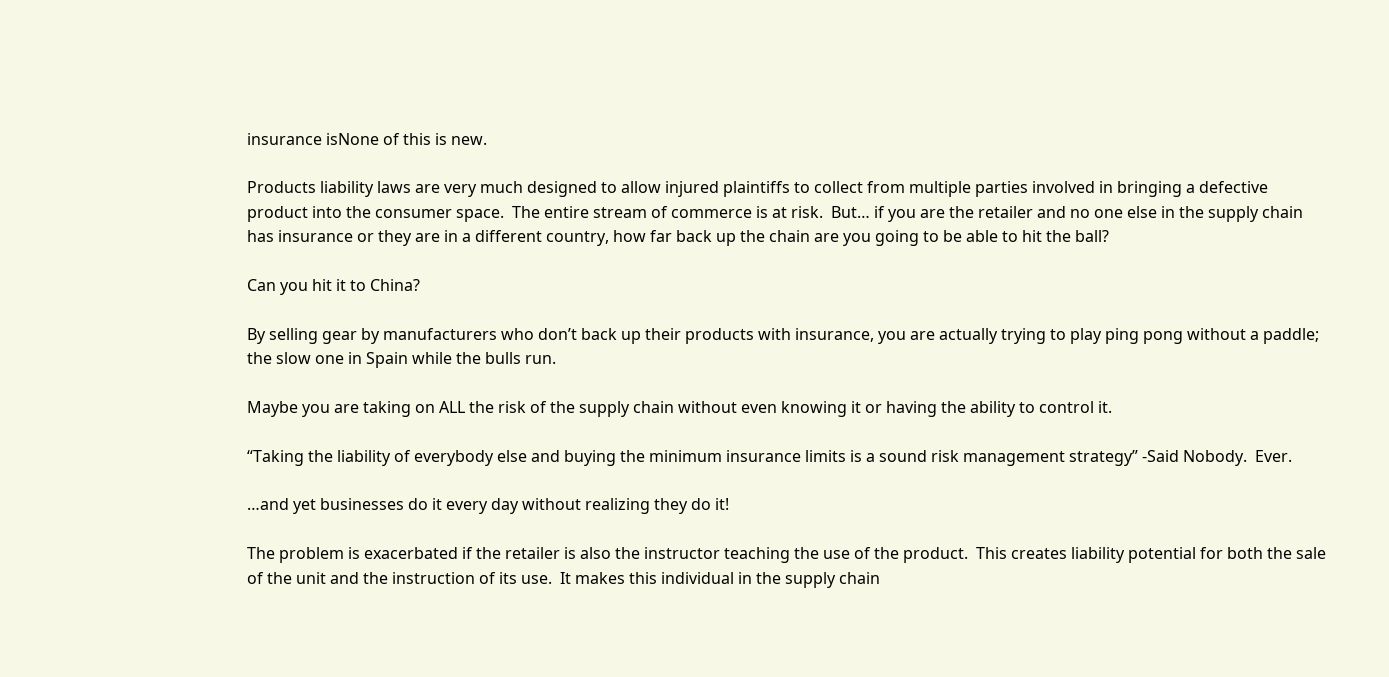insurance isNone of this is new.

Products liability laws are very much designed to allow injured plaintiffs to collect from multiple parties involved in bringing a defective product into the consumer space.  The entire stream of commerce is at risk.  But… if you are the retailer and no one else in the supply chain has insurance or they are in a different country, how far back up the chain are you going to be able to hit the ball?

Can you hit it to China?

By selling gear by manufacturers who don’t back up their products with insurance, you are actually trying to play ping pong without a paddle; the slow one in Spain while the bulls run.

Maybe you are taking on ALL the risk of the supply chain without even knowing it or having the ability to control it.

“Taking the liability of everybody else and buying the minimum insurance limits is a sound risk management strategy” -Said Nobody.  Ever.

…and yet businesses do it every day without realizing they do it!

The problem is exacerbated if the retailer is also the instructor teaching the use of the product.  This creates liability potential for both the sale of the unit and the instruction of its use.  It makes this individual in the supply chain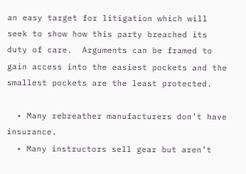an easy target for litigation which will seek to show how this party breached its duty of care.  Arguments can be framed to gain access into the easiest pockets and the smallest pockets are the least protected.

  • Many rebreather manufacturers don’t have insurance.
  • Many instructors sell gear but aren’t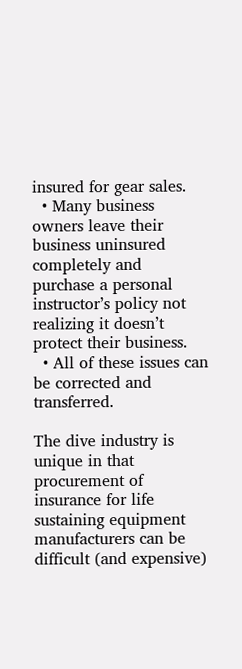insured for gear sales.
  • Many business owners leave their business uninsured completely and purchase a personal instructor’s policy not realizing it doesn’t protect their business.
  • All of these issues can be corrected and transferred.

The dive industry is unique in that procurement of insurance for life sustaining equipment manufacturers can be difficult (and expensive)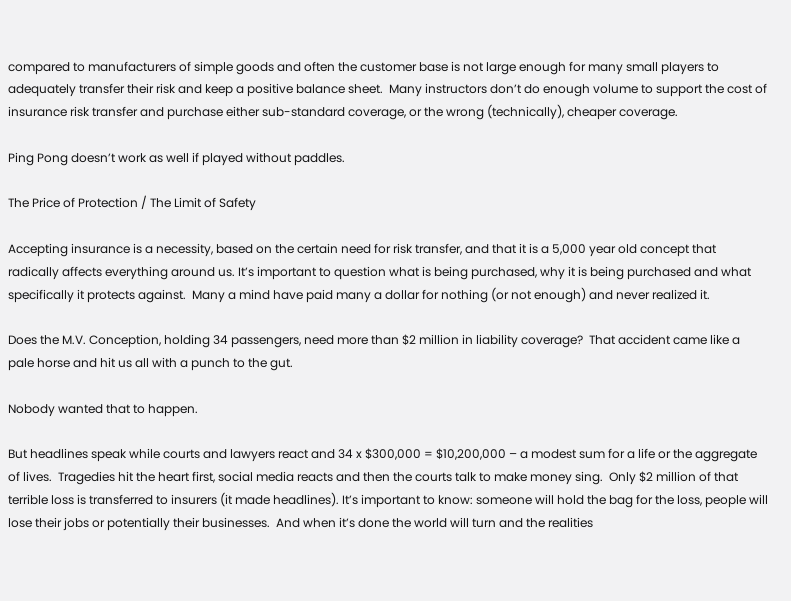compared to manufacturers of simple goods and often the customer base is not large enough for many small players to adequately transfer their risk and keep a positive balance sheet.  Many instructors don’t do enough volume to support the cost of insurance risk transfer and purchase either sub-standard coverage, or the wrong (technically), cheaper coverage.

Ping Pong doesn’t work as well if played without paddles.

The Price of Protection / The Limit of Safety

Accepting insurance is a necessity, based on the certain need for risk transfer, and that it is a 5,000 year old concept that radically affects everything around us. It’s important to question what is being purchased, why it is being purchased and what specifically it protects against.  Many a mind have paid many a dollar for nothing (or not enough) and never realized it.

Does the M.V. Conception, holding 34 passengers, need more than $2 million in liability coverage?  That accident came like a pale horse and hit us all with a punch to the gut.

Nobody wanted that to happen.

But headlines speak while courts and lawyers react and 34 x $300,000 = $10,200,000 – a modest sum for a life or the aggregate of lives.  Tragedies hit the heart first, social media reacts and then the courts talk to make money sing.  Only $2 million of that terrible loss is transferred to insurers (it made headlines). It’s important to know: someone will hold the bag for the loss, people will lose their jobs or potentially their businesses.  And when it’s done the world will turn and the realities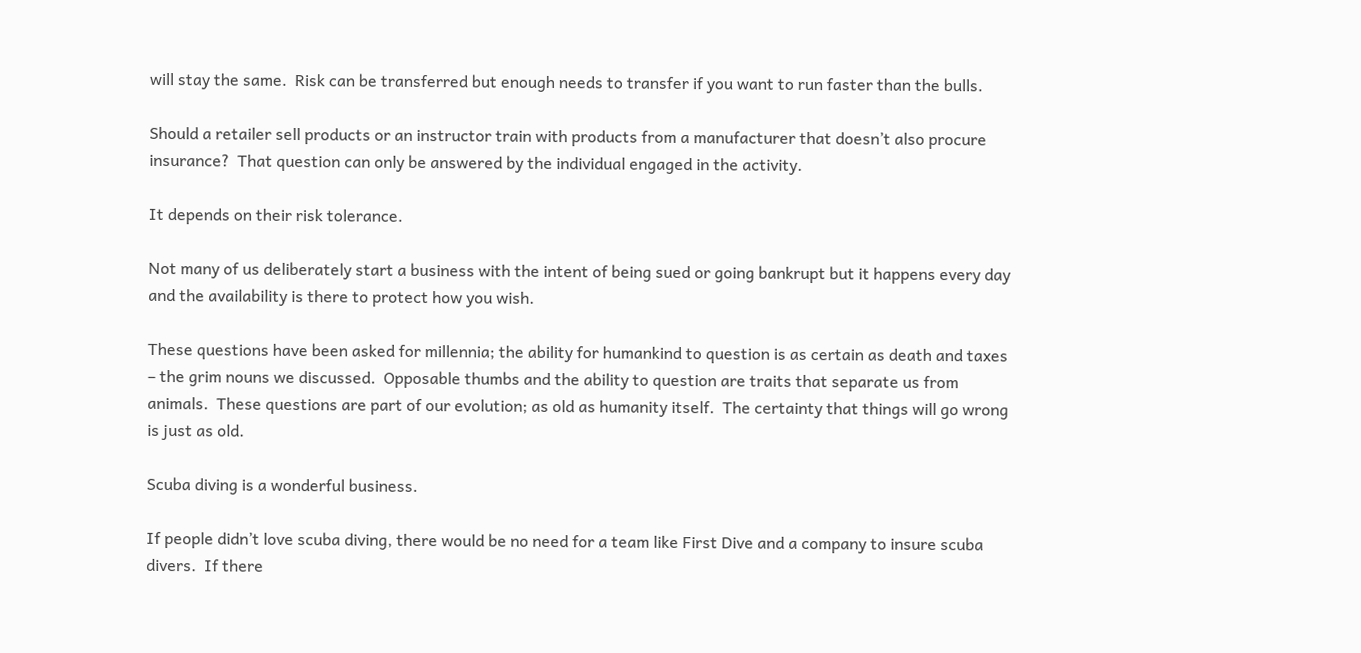will stay the same.  Risk can be transferred but enough needs to transfer if you want to run faster than the bulls.

Should a retailer sell products or an instructor train with products from a manufacturer that doesn’t also procure insurance?  That question can only be answered by the individual engaged in the activity.

It depends on their risk tolerance.

Not many of us deliberately start a business with the intent of being sued or going bankrupt but it happens every day and the availability is there to protect how you wish.

These questions have been asked for millennia; the ability for humankind to question is as certain as death and taxes – the grim nouns we discussed.  Opposable thumbs and the ability to question are traits that separate us from animals.  These questions are part of our evolution; as old as humanity itself.  The certainty that things will go wrong is just as old.

Scuba diving is a wonderful business.

If people didn’t love scuba diving, there would be no need for a team like First Dive and a company to insure scuba divers.  If there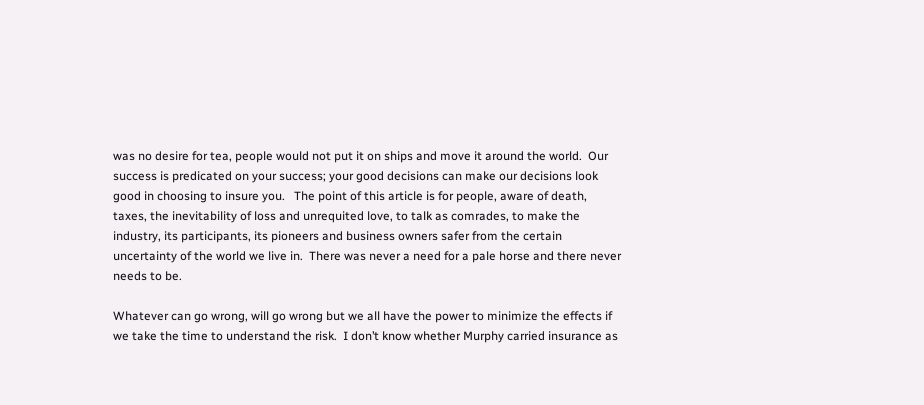was no desire for tea, people would not put it on ships and move it around the world.  Our success is predicated on your success; your good decisions can make our decisions look good in choosing to insure you.   The point of this article is for people, aware of death, taxes, the inevitability of loss and unrequited love, to talk as comrades, to make the industry, its participants, its pioneers and business owners safer from the certain uncertainty of the world we live in.  There was never a need for a pale horse and there never needs to be.

Whatever can go wrong, will go wrong but we all have the power to minimize the effects if we take the time to understand the risk.  I don’t know whether Murphy carried insurance as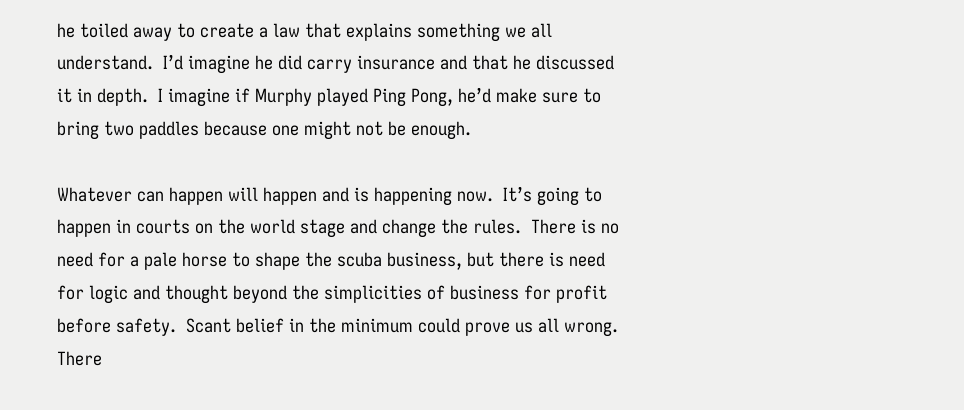he toiled away to create a law that explains something we all understand.  I’d imagine he did carry insurance and that he discussed it in depth.  I imagine if Murphy played Ping Pong, he’d make sure to bring two paddles because one might not be enough.

Whatever can happen will happen and is happening now.  It’s going to happen in courts on the world stage and change the rules.  There is no need for a pale horse to shape the scuba business, but there is need for logic and thought beyond the simplicities of business for profit before safety.  Scant belief in the minimum could prove us all wrong.  There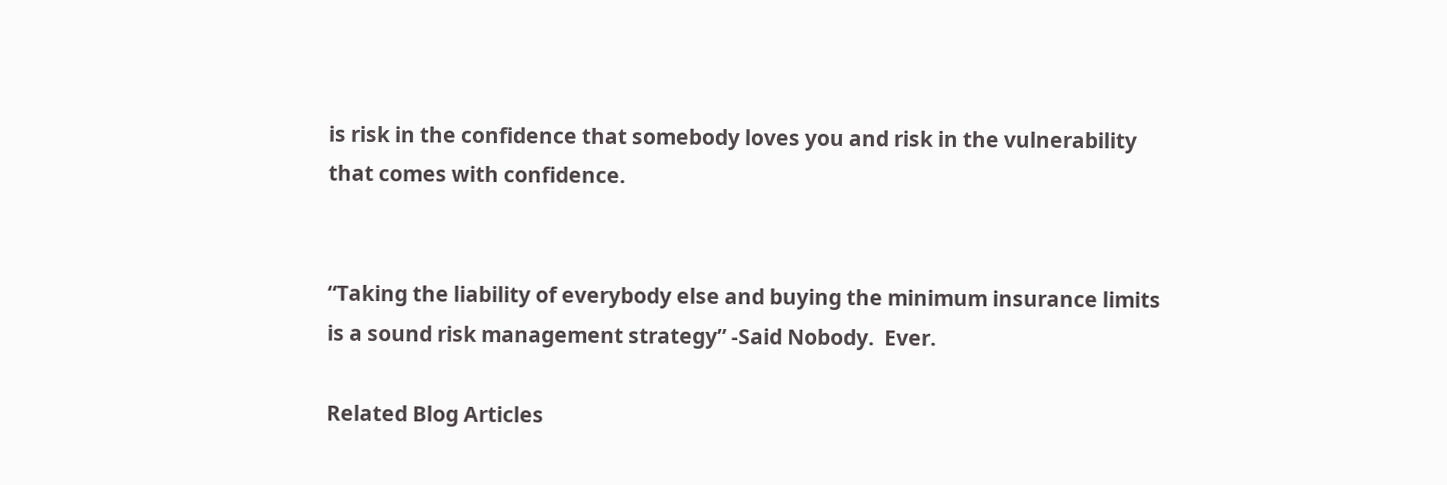is risk in the confidence that somebody loves you and risk in the vulnerability that comes with confidence.


“Taking the liability of everybody else and buying the minimum insurance limits is a sound risk management strategy” -Said Nobody.  Ever.

Related Blog Articles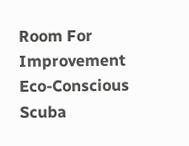Room For Improvement
Eco-Conscious Scuba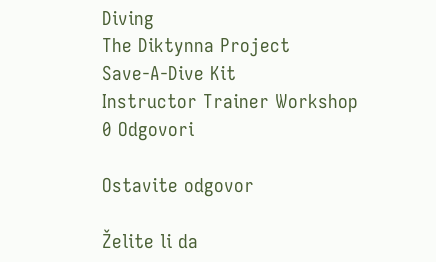Diving
The Diktynna Project
Save-A-Dive Kit
Instructor Trainer Workshop
0 Odgovori

Ostavite odgovor

Želite li da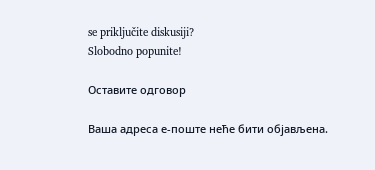se priključite diskusiji?
Slobodno popunite!

Оставите одговор

Ваша адреса е-поште неће бити објављена.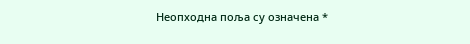Неопходна поља су означена *